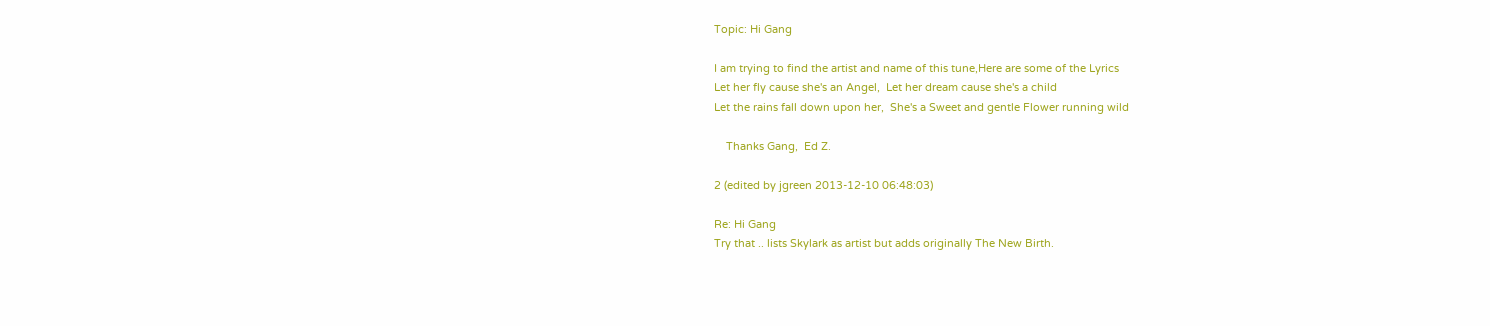Topic: Hi Gang

I am trying to find the artist and name of this tune,Here are some of the Lyrics
Let her fly cause she's an Angel,  Let her dream cause she's a child
Let the rains fall down upon her,  She's a Sweet and gentle Flower running wild

    Thanks Gang,  Ed Z.

2 (edited by jgreen 2013-12-10 06:48:03)

Re: Hi Gang
Try that .. lists Skylark as artist but adds originally The New Birth.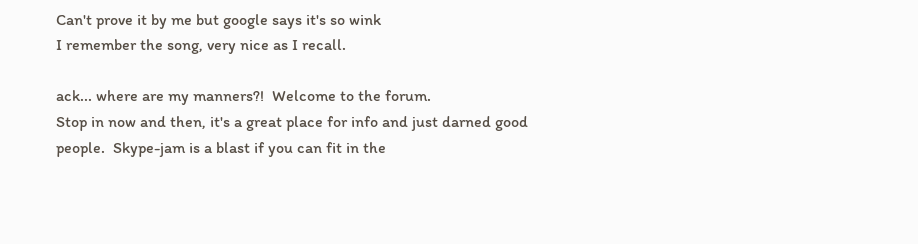Can't prove it by me but google says it's so wink
I remember the song, very nice as I recall.

ack... where are my manners?!  Welcome to the forum.
Stop in now and then, it's a great place for info and just darned good people.  Skype-jam is a blast if you can fit in the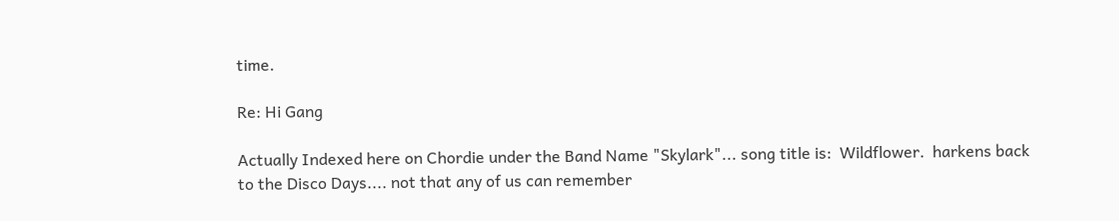time.

Re: Hi Gang

Actually Indexed here on Chordie under the Band Name "Skylark"... song title is:  Wildflower.  harkens back to the Disco Days.... not that any of us can remember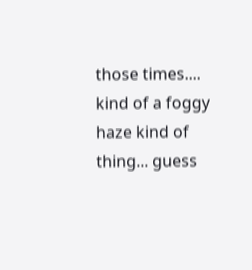those times.... kind of a foggy haze kind of thing... guess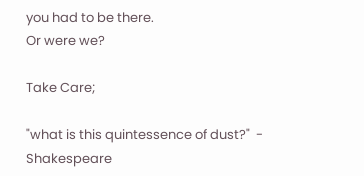you had to be there.
Or were we?

Take Care;

"what is this quintessence of dust?"  - Shakespeare